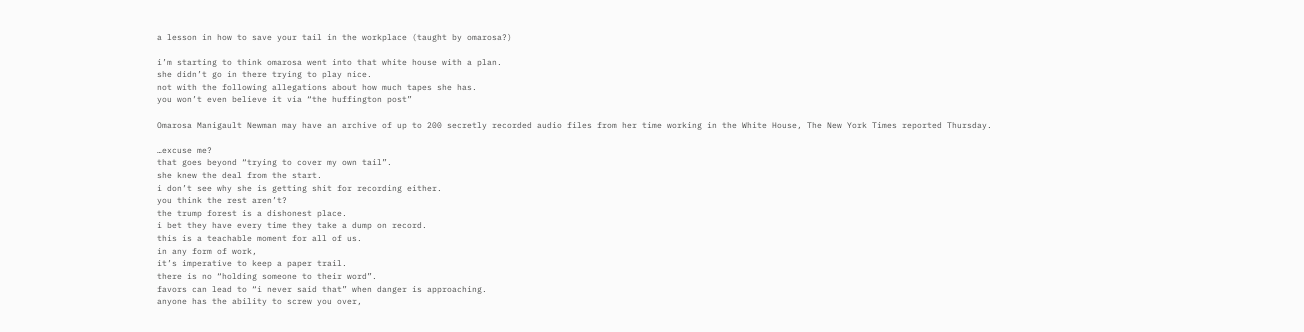a lesson in how to save your tail in the workplace (taught by omarosa?)

i’m starting to think omarosa went into that white house with a plan.
she didn’t go in there trying to play nice.
not with the following allegations about how much tapes she has.
you won’t even believe it via “the huffington post”

Omarosa Manigault Newman may have an archive of up to 200 secretly recorded audio files from her time working in the White House, The New York Times reported Thursday.

…excuse me?
that goes beyond “trying to cover my own tail”.
she knew the deal from the start.
i don’t see why she is getting shit for recording either.
you think the rest aren’t?
the trump forest is a dishonest place.
i bet they have every time they take a dump on record.
this is a teachable moment for all of us.
in any form of work,
it’s imperative to keep a paper trail.
there is no “holding someone to their word”.
favors can lead to “i never said that” when danger is approaching.
anyone has the ability to screw you over,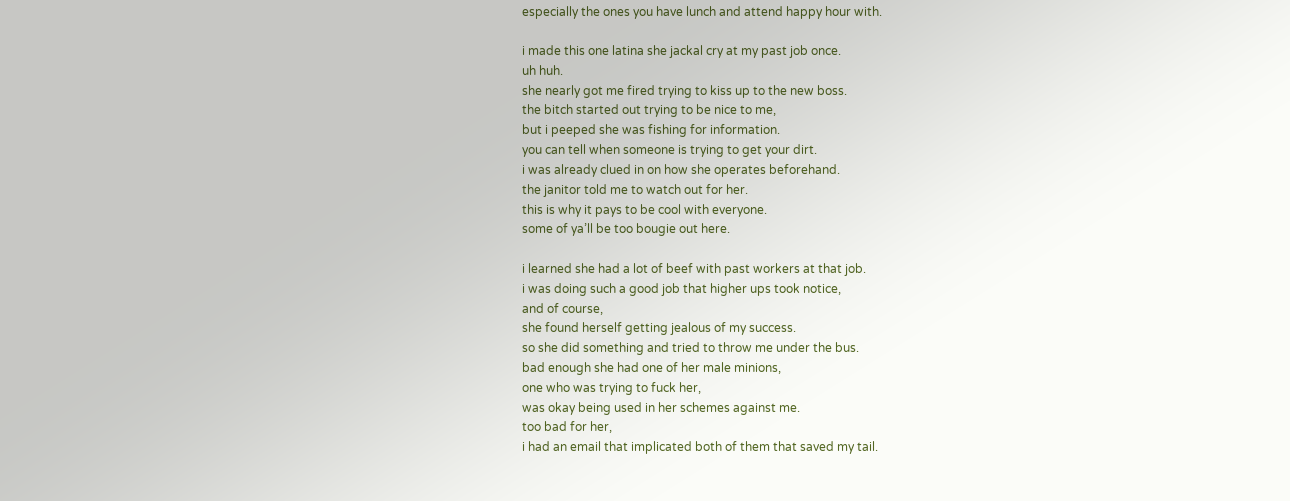especially the ones you have lunch and attend happy hour with.

i made this one latina she jackal cry at my past job once.
uh huh.
she nearly got me fired trying to kiss up to the new boss.
the bitch started out trying to be nice to me,
but i peeped she was fishing for information.
you can tell when someone is trying to get your dirt.
i was already clued in on how she operates beforehand.
the janitor told me to watch out for her.
this is why it pays to be cool with everyone.
some of ya’ll be too bougie out here.

i learned she had a lot of beef with past workers at that job.
i was doing such a good job that higher ups took notice,
and of course,
she found herself getting jealous of my success.
so she did something and tried to throw me under the bus.
bad enough she had one of her male minions,
one who was trying to fuck her,
was okay being used in her schemes against me.
too bad for her,
i had an email that implicated both of them that saved my tail.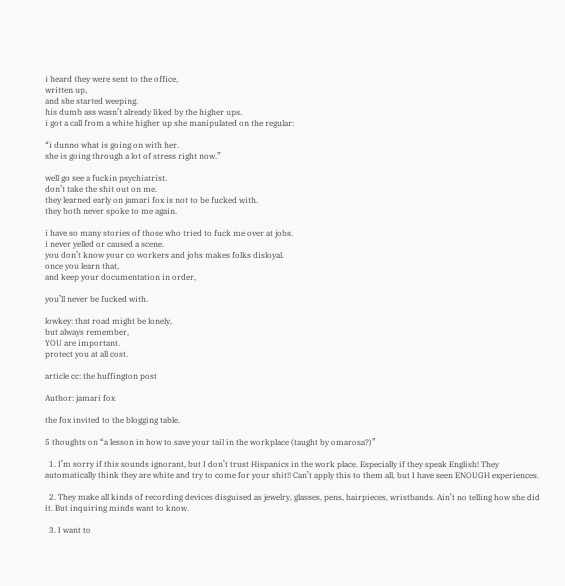i heard they were sent to the office,
written up,
and she started weeping.
his dumb ass wasn’t already liked by the higher ups.
i got a call from a white higher up she manipulated on the regular:

“i dunno what is going on with her.
she is going through a lot of stress right now.”

well go see a fuckin psychiatrist.
don’t take the shit out on me.
they learned early on jamari fox is not to be fucked with.
they both never spoke to me again.

i have so many stories of those who tried to fuck me over at jobs.
i never yelled or caused a scene.
you don’t know your co workers and jobs makes folks disloyal.
once you learn that,
and keep your documentation in order,

you’ll never be fucked with.

lowkey: that road might be lonely,
but always remember,
YOU are important.
protect you at all cost.

article cc: the huffington post

Author: jamari fox

the fox invited to the blogging table.

5 thoughts on “a lesson in how to save your tail in the workplace (taught by omarosa?)”

  1. I’m sorry if this sounds ignorant, but I don’t trust Hispanics in the work place. Especially if they speak English! They automatically think they are white and try to come for your shit!! Can’t apply this to them all, but I have seen ENOUGH experiences.

  2. They make all kinds of recording devices disguised as jewelry, glasses, pens, hairpieces, wristbands. Ain’t no telling how she did it. But inquiring minds want to know.

  3. I want to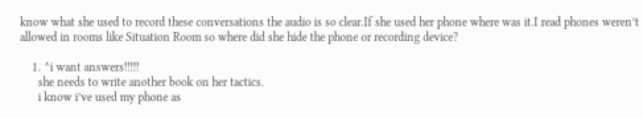know what she used to record these conversations the audio is so clear.If she used her phone where was it.I read phones weren’t allowed in rooms like Situation Room so where did she hide the phone or recording device?

    1. ^i want answers!!!!!
      she needs to write another book on her tactics.
      i know i’ve used my phone as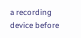a recording device before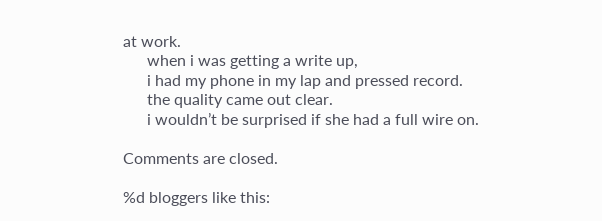at work.
      when i was getting a write up,
      i had my phone in my lap and pressed record.
      the quality came out clear.
      i wouldn’t be surprised if she had a full wire on.

Comments are closed.

%d bloggers like this: